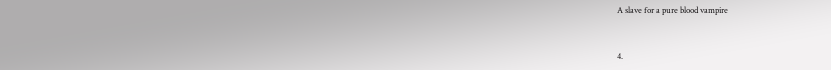A slave for a pure blood vampire


4.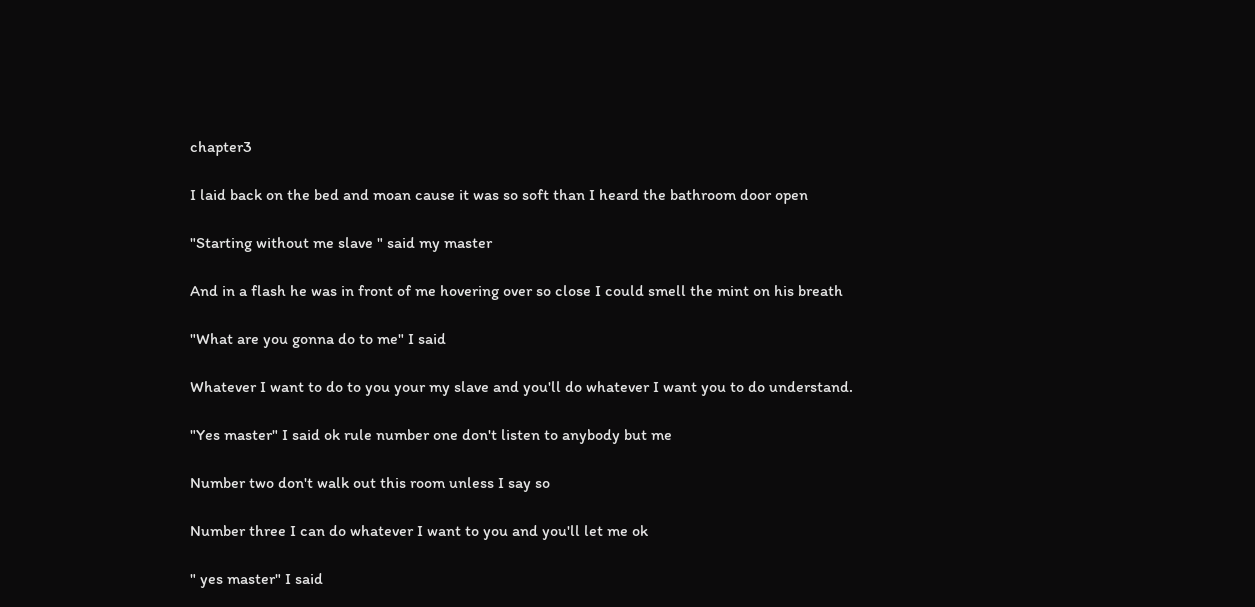chapter3

I laid back on the bed and moan cause it was so soft than I heard the bathroom door open

"Starting without me slave " said my master

And in a flash he was in front of me hovering over so close I could smell the mint on his breath

"What are you gonna do to me" I said

Whatever I want to do to you your my slave and you'll do whatever I want you to do understand.

"Yes master" I said ok rule number one don't listen to anybody but me

Number two don't walk out this room unless I say so

Number three I can do whatever I want to you and you'll let me ok

" yes master" I said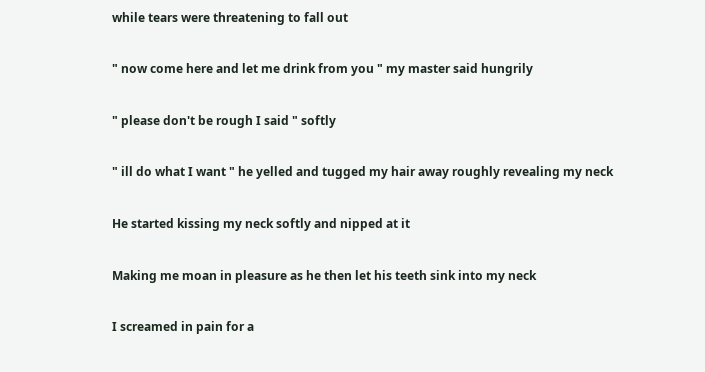while tears were threatening to fall out

" now come here and let me drink from you " my master said hungrily

" please don't be rough I said " softly

" ill do what I want " he yelled and tugged my hair away roughly revealing my neck

He started kissing my neck softly and nipped at it

Making me moan in pleasure as he then let his teeth sink into my neck

I screamed in pain for a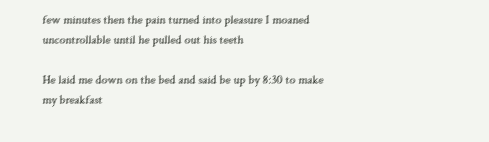few minutes then the pain turned into pleasure I moaned uncontrollable until he pulled out his teeth

He laid me down on the bed and said be up by 8:30 to make my breakfast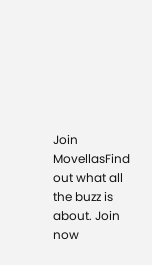Join MovellasFind out what all the buzz is about. Join now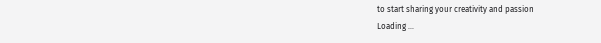to start sharing your creativity and passion
Loading ...